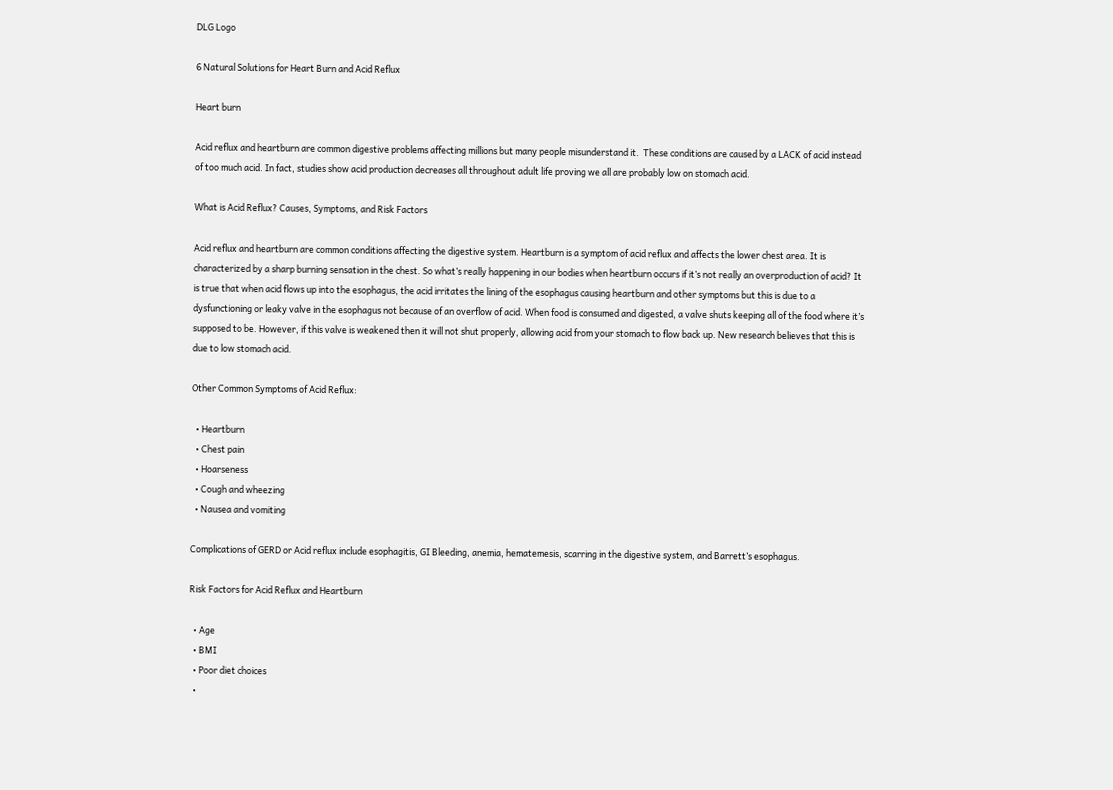DLG Logo

6 Natural Solutions for Heart Burn and Acid Reflux

Heart burn

Acid reflux and heartburn are common digestive problems affecting millions but many people misunderstand it.  These conditions are caused by a LACK of acid instead of too much acid. In fact, studies show acid production decreases all throughout adult life proving we all are probably low on stomach acid.

What is Acid Reflux? Causes, Symptoms, and Risk Factors

Acid reflux and heartburn are common conditions affecting the digestive system. Heartburn is a symptom of acid reflux and affects the lower chest area. It is characterized by a sharp burning sensation in the chest. So what’s really happening in our bodies when heartburn occurs if it’s not really an overproduction of acid? It is true that when acid flows up into the esophagus, the acid irritates the lining of the esophagus causing heartburn and other symptoms but this is due to a dysfunctioning or leaky valve in the esophagus not because of an overflow of acid. When food is consumed and digested, a valve shuts keeping all of the food where it’s supposed to be. However, if this valve is weakened then it will not shut properly, allowing acid from your stomach to flow back up. New research believes that this is due to low stomach acid.

Other Common Symptoms of Acid Reflux:

  • Heartburn
  • Chest pain
  • Hoarseness
  • Cough and wheezing
  • Nausea and vomiting

Complications of GERD or Acid reflux include esophagitis, GI Bleeding, anemia, hematemesis, scarring in the digestive system, and Barrett’s esophagus.

Risk Factors for Acid Reflux and Heartburn

  • Age
  • BMI
  • Poor diet choices
  •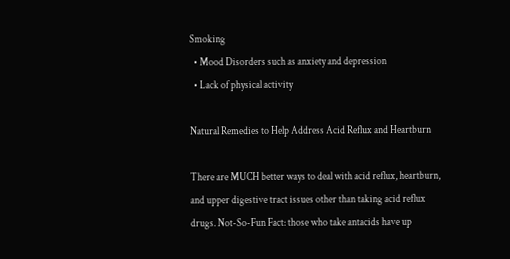Smoking
  • Mood Disorders such as anxiety and depression
  • Lack of physical activity

Natural Remedies to Help Address Acid Reflux and Heartburn

There are MUCH better ways to deal with acid reflux, heartburn, and upper digestive tract issues other than taking acid reflux drugs. Not-So-Fun Fact: those who take antacids have up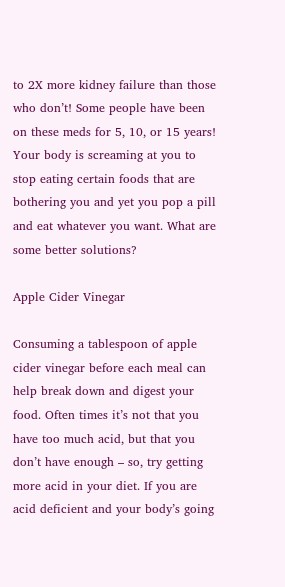to 2X more kidney failure than those who don’t! Some people have been on these meds for 5, 10, or 15 years! Your body is screaming at you to stop eating certain foods that are bothering you and yet you pop a pill and eat whatever you want. What are some better solutions?

Apple Cider Vinegar

Consuming a tablespoon of apple cider vinegar before each meal can help break down and digest your food. Often times it’s not that you have too much acid, but that you don’t have enough – so, try getting more acid in your diet. If you are acid deficient and your body’s going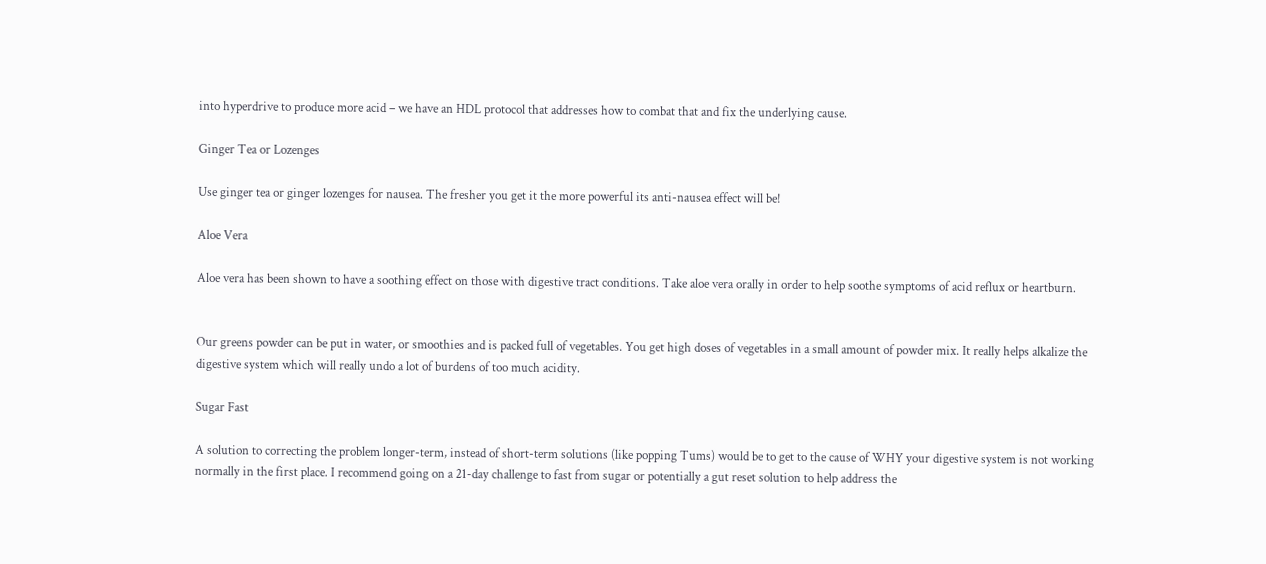into hyperdrive to produce more acid – we have an HDL protocol that addresses how to combat that and fix the underlying cause.

Ginger Tea or Lozenges

Use ginger tea or ginger lozenges for nausea. The fresher you get it the more powerful its anti-nausea effect will be!

Aloe Vera

Aloe vera has been shown to have a soothing effect on those with digestive tract conditions. Take aloe vera orally in order to help soothe symptoms of acid reflux or heartburn.


Our greens powder can be put in water, or smoothies and is packed full of vegetables. You get high doses of vegetables in a small amount of powder mix. It really helps alkalize the digestive system which will really undo a lot of burdens of too much acidity.

Sugar Fast

A solution to correcting the problem longer-term, instead of short-term solutions (like popping Tums) would be to get to the cause of WHY your digestive system is not working normally in the first place. I recommend going on a 21-day challenge to fast from sugar or potentially a gut reset solution to help address the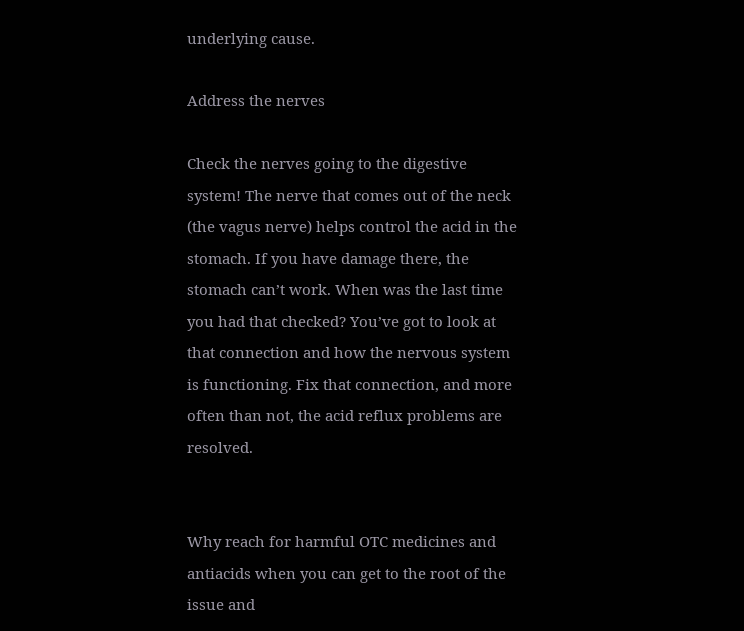underlying cause.

Address the nerves

Check the nerves going to the digestive system! The nerve that comes out of the neck (the vagus nerve) helps control the acid in the stomach. If you have damage there, the stomach can’t work. When was the last time you had that checked? You’ve got to look at that connection and how the nervous system is functioning. Fix that connection, and more often than not, the acid reflux problems are resolved.


Why reach for harmful OTC medicines and antiacids when you can get to the root of the issue and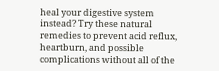heal your digestive system instead? Try these natural remedies to prevent acid reflux, heartburn, and possible complications without all of the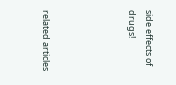side effects of drugs!




related articles